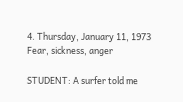4. Thursday, January 11, 1973
Fear, sickness, anger

STUDENT: A surfer told me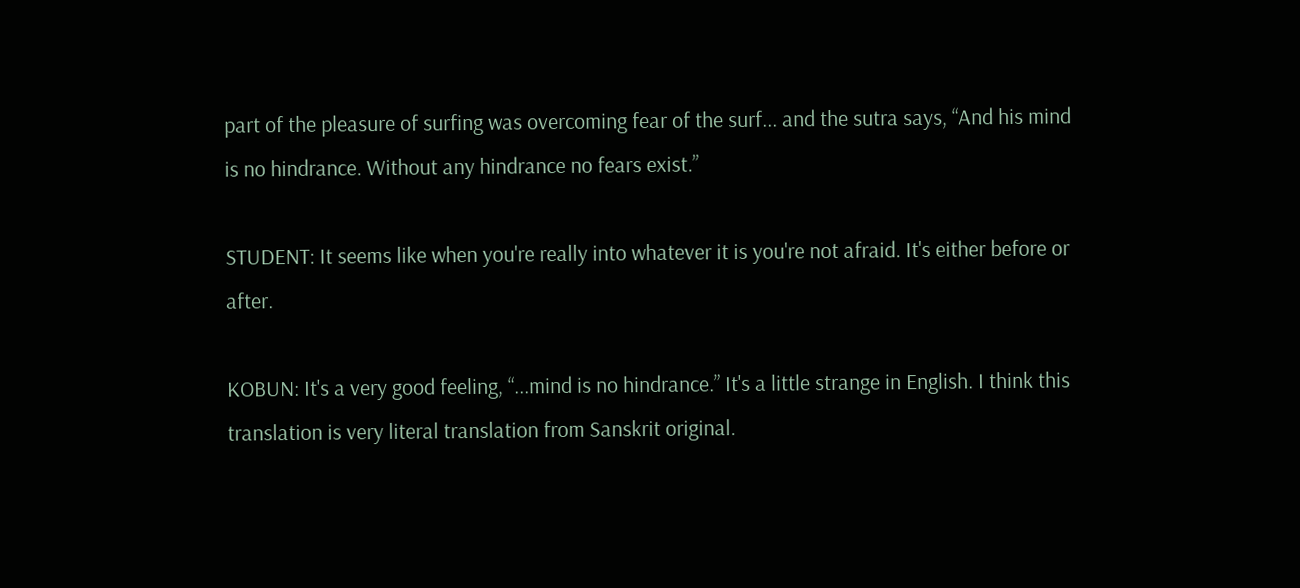part of the pleasure of surfing was overcoming fear of the surf... and the sutra says, “And his mind is no hindrance. Without any hindrance no fears exist.”

STUDENT: It seems like when you're really into whatever it is you're not afraid. It's either before or after.

KOBUN: It's a very good feeling, “...mind is no hindrance.” It's a little strange in English. I think this translation is very literal translation from Sanskrit original.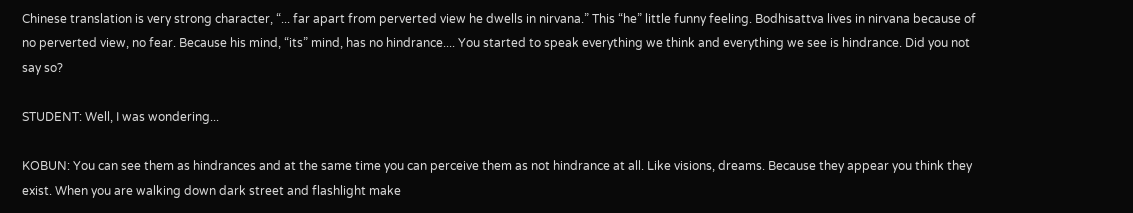Chinese translation is very strong character, “... far apart from perverted view he dwells in nirvana.” This “he” little funny feeling. Bodhisattva lives in nirvana because of no perverted view, no fear. Because his mind, “its” mind, has no hindrance.... You started to speak everything we think and everything we see is hindrance. Did you not say so?

STUDENT: Well, I was wondering...

KOBUN: You can see them as hindrances and at the same time you can perceive them as not hindrance at all. Like visions, dreams. Because they appear you think they exist. When you are walking down dark street and flashlight make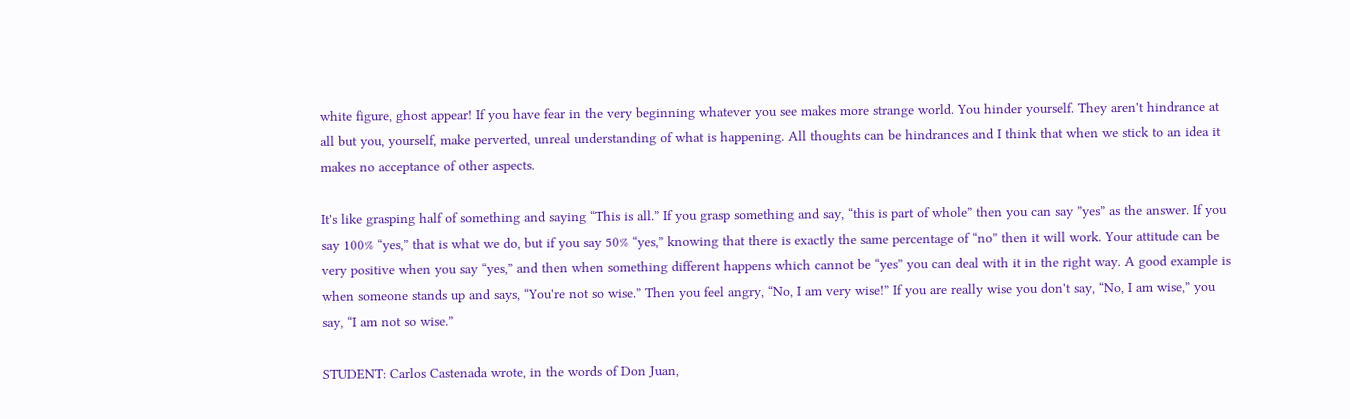white figure, ghost appear! If you have fear in the very beginning whatever you see makes more strange world. You hinder yourself. They aren't hindrance at all but you, yourself, make perverted, unreal understanding of what is happening. All thoughts can be hindrances and I think that when we stick to an idea it makes no acceptance of other aspects.

It's like grasping half of something and saying “This is all.” If you grasp something and say, “this is part of whole” then you can say ”yes” as the answer. If you say 100% “yes,” that is what we do, but if you say 50% “yes,” knowing that there is exactly the same percentage of “no” then it will work. Your attitude can be very positive when you say “yes,” and then when something different happens which cannot be “yes” you can deal with it in the right way. A good example is when someone stands up and says, “You're not so wise.” Then you feel angry, “No, I am very wise!” If you are really wise you don't say, “No, I am wise,” you say, “I am not so wise.”

STUDENT: Carlos Castenada wrote, in the words of Don Juan,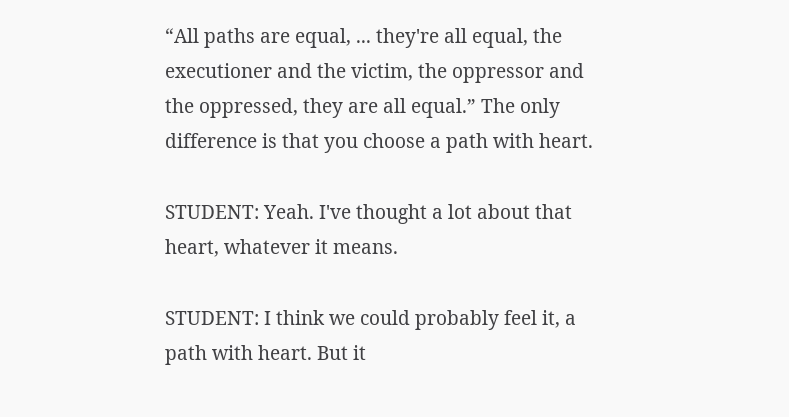“All paths are equal, ... they're all equal, the executioner and the victim, the oppressor and the oppressed, they are all equal.” The only difference is that you choose a path with heart.

STUDENT: Yeah. I've thought a lot about that heart, whatever it means.

STUDENT: I think we could probably feel it, a path with heart. But it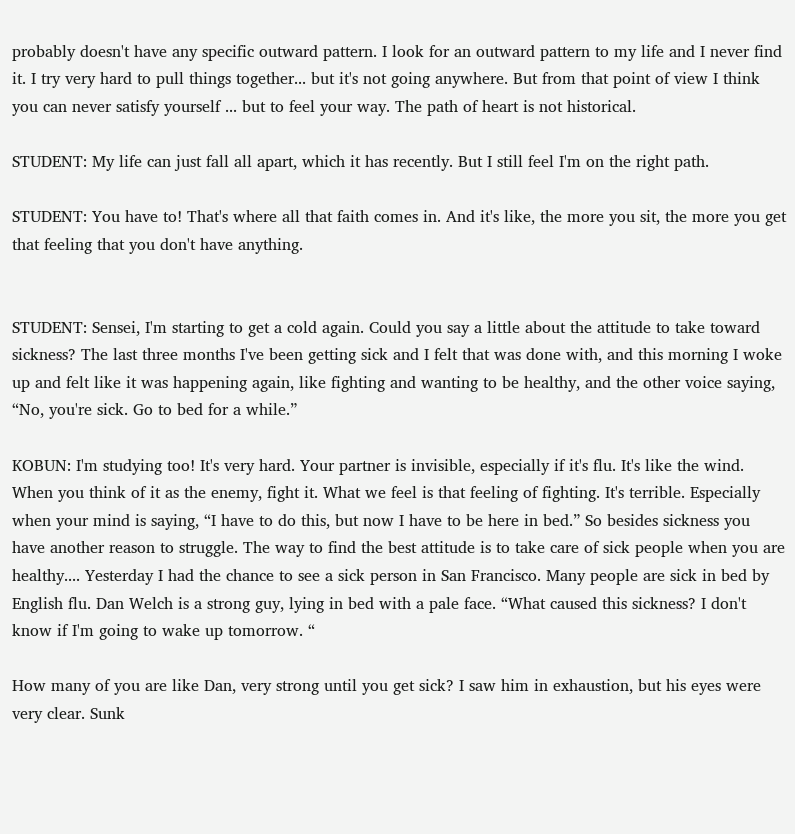probably doesn't have any specific outward pattern. I look for an outward pattern to my life and I never find it. I try very hard to pull things together... but it's not going anywhere. But from that point of view I think you can never satisfy yourself ... but to feel your way. The path of heart is not historical.

STUDENT: My life can just fall all apart, which it has recently. But I still feel I'm on the right path.

STUDENT: You have to! That's where all that faith comes in. And it's like, the more you sit, the more you get that feeling that you don't have anything.


STUDENT: Sensei, I'm starting to get a cold again. Could you say a little about the attitude to take toward sickness? The last three months I've been getting sick and I felt that was done with, and this morning I woke up and felt like it was happening again, like fighting and wanting to be healthy, and the other voice saying, “No, you're sick. Go to bed for a while.”

KOBUN: I'm studying too! It's very hard. Your partner is invisible, especially if it's flu. It's like the wind. When you think of it as the enemy, fight it. What we feel is that feeling of fighting. It's terrible. Especially when your mind is saying, “I have to do this, but now I have to be here in bed.” So besides sickness you have another reason to struggle. The way to find the best attitude is to take care of sick people when you are healthy.... Yesterday I had the chance to see a sick person in San Francisco. Many people are sick in bed by English flu. Dan Welch is a strong guy, lying in bed with a pale face. “What caused this sickness? I don't know if I'm going to wake up tomorrow. “

How many of you are like Dan, very strong until you get sick? I saw him in exhaustion, but his eyes were very clear. Sunk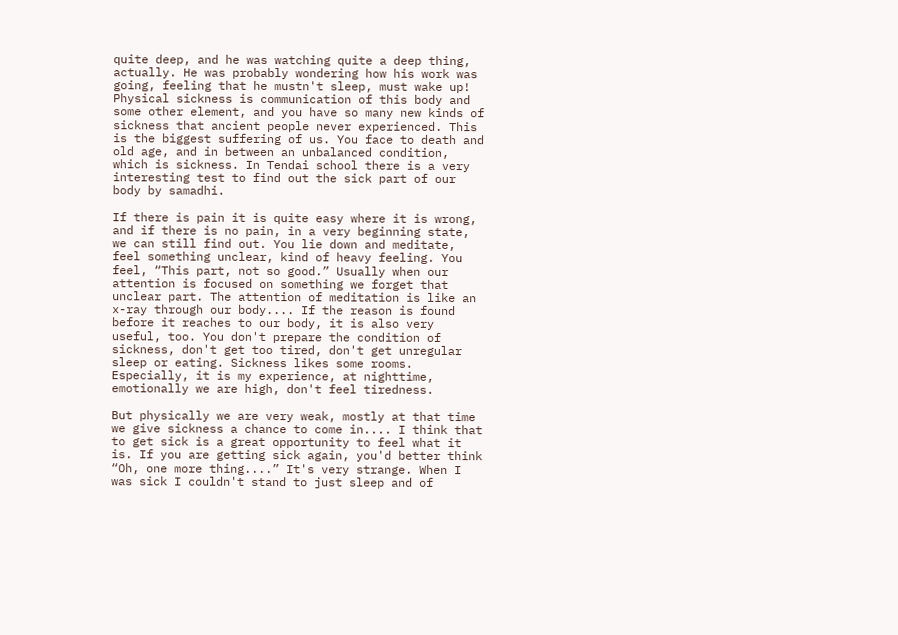quite deep, and he was watching quite a deep thing, actually. He was probably wondering how his work was going, feeling that he mustn't sleep, must wake up! Physical sickness is communication of this body and some other element, and you have so many new kinds of sickness that ancient people never experienced. This is the biggest suffering of us. You face to death and old age, and in between an unbalanced condition, which is sickness. In Tendai school there is a very interesting test to find out the sick part of our body by samadhi.

If there is pain it is quite easy where it is wrong, and if there is no pain, in a very beginning state, we can still find out. You lie down and meditate, feel something unclear, kind of heavy feeling. You feel, “This part, not so good.” Usually when our attention is focused on something we forget that unclear part. The attention of meditation is like an x-ray through our body.... If the reason is found before it reaches to our body, it is also very useful, too. You don't prepare the condition of sickness, don't get too tired, don't get unregular sleep or eating. Sickness likes some rooms. Especially, it is my experience, at nighttime, emotionally we are high, don't feel tiredness.

But physically we are very weak, mostly at that time we give sickness a chance to come in.... I think that to get sick is a great opportunity to feel what it is. If you are getting sick again, you'd better think “Oh, one more thing....” It's very strange. When I was sick I couldn't stand to just sleep and of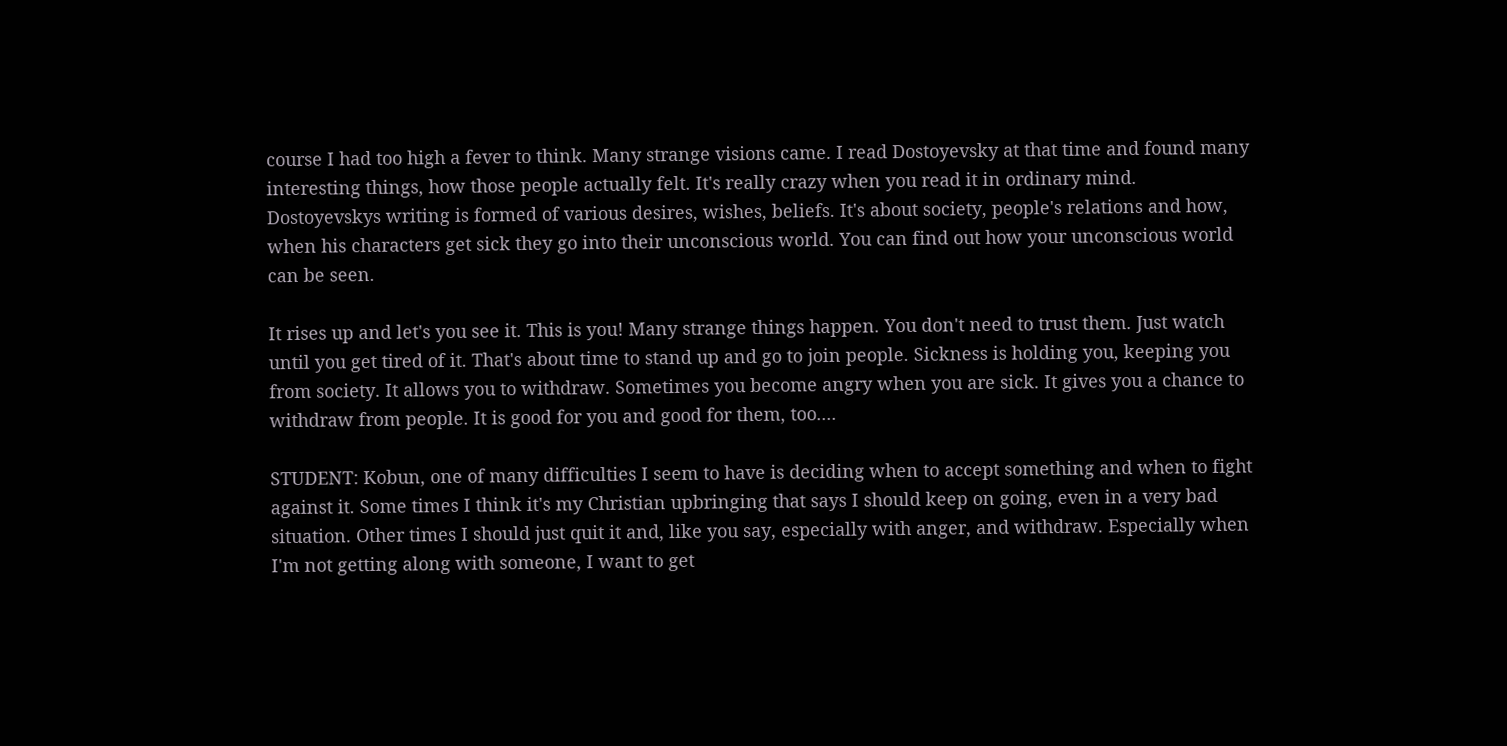course I had too high a fever to think. Many strange visions came. I read Dostoyevsky at that time and found many interesting things, how those people actually felt. It's really crazy when you read it in ordinary mind. Dostoyevskys writing is formed of various desires, wishes, beliefs. It's about society, people's relations and how, when his characters get sick they go into their unconscious world. You can find out how your unconscious world can be seen.

It rises up and let's you see it. This is you! Many strange things happen. You don't need to trust them. Just watch until you get tired of it. That's about time to stand up and go to join people. Sickness is holding you, keeping you from society. It allows you to withdraw. Sometimes you become angry when you are sick. It gives you a chance to withdraw from people. It is good for you and good for them, too....

STUDENT: Kobun, one of many difficulties I seem to have is deciding when to accept something and when to fight against it. Some times I think it's my Christian upbringing that says I should keep on going, even in a very bad situation. Other times I should just quit it and, like you say, especially with anger, and withdraw. Especially when I'm not getting along with someone, I want to get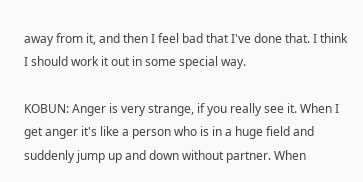away from it, and then I feel bad that I've done that. I think I should work it out in some special way.

KOBUN: Anger is very strange, if you really see it. When I get anger it's like a person who is in a huge field and suddenly jump up and down without partner. When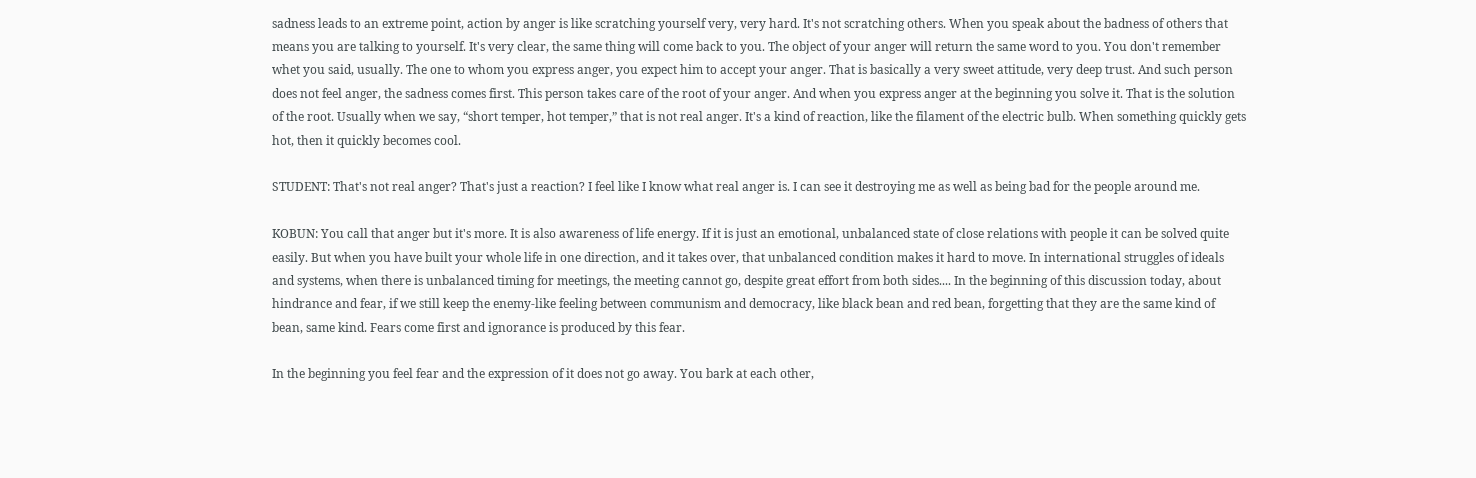sadness leads to an extreme point, action by anger is like scratching yourself very, very hard. It's not scratching others. When you speak about the badness of others that means you are talking to yourself. It's very clear, the same thing will come back to you. The object of your anger will return the same word to you. You don't remember whet you said, usually. The one to whom you express anger, you expect him to accept your anger. That is basically a very sweet attitude, very deep trust. And such person does not feel anger, the sadness comes first. This person takes care of the root of your anger. And when you express anger at the beginning you solve it. That is the solution of the root. Usually when we say, “short temper, hot temper,” that is not real anger. It's a kind of reaction, like the filament of the electric bulb. When something quickly gets hot, then it quickly becomes cool.

STUDENT: That's not real anger? That's just a reaction? I feel like I know what real anger is. I can see it destroying me as well as being bad for the people around me.

KOBUN: You call that anger but it's more. It is also awareness of life energy. If it is just an emotional, unbalanced state of close relations with people it can be solved quite easily. But when you have built your whole life in one direction, and it takes over, that unbalanced condition makes it hard to move. In international struggles of ideals and systems, when there is unbalanced timing for meetings, the meeting cannot go, despite great effort from both sides.... In the beginning of this discussion today, about hindrance and fear, if we still keep the enemy-like feeling between communism and democracy, like black bean and red bean, forgetting that they are the same kind of bean, same kind. Fears come first and ignorance is produced by this fear.

In the beginning you feel fear and the expression of it does not go away. You bark at each other,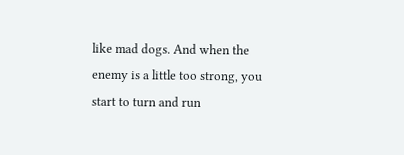like mad dogs. And when the enemy is a little too strong, you start to turn and run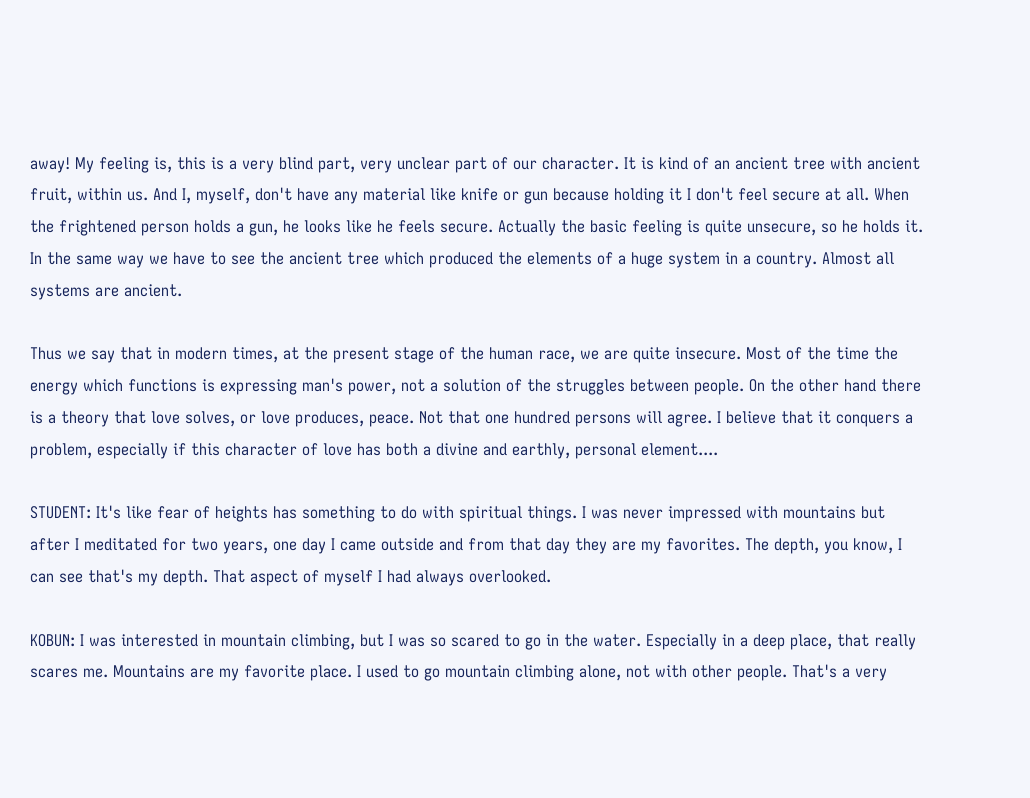away! My feeling is, this is a very blind part, very unclear part of our character. It is kind of an ancient tree with ancient fruit, within us. And I, myself, don't have any material like knife or gun because holding it I don't feel secure at all. When the frightened person holds a gun, he looks like he feels secure. Actually the basic feeling is quite unsecure, so he holds it. In the same way we have to see the ancient tree which produced the elements of a huge system in a country. Almost all systems are ancient.

Thus we say that in modern times, at the present stage of the human race, we are quite insecure. Most of the time the energy which functions is expressing man's power, not a solution of the struggles between people. On the other hand there is a theory that love solves, or love produces, peace. Not that one hundred persons will agree. I believe that it conquers a problem, especially if this character of love has both a divine and earthly, personal element....

STUDENT: It's like fear of heights has something to do with spiritual things. I was never impressed with mountains but after I meditated for two years, one day I came outside and from that day they are my favorites. The depth, you know, I can see that's my depth. That aspect of myself I had always overlooked.

KOBUN: I was interested in mountain climbing, but I was so scared to go in the water. Especially in a deep place, that really scares me. Mountains are my favorite place. I used to go mountain climbing alone, not with other people. That's a very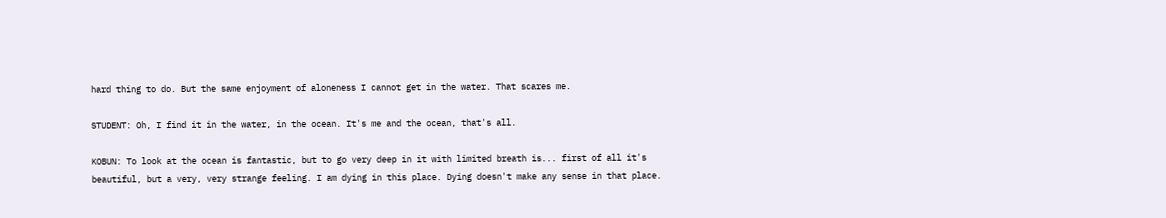hard thing to do. But the same enjoyment of aloneness I cannot get in the water. That scares me.

STUDENT: Oh, I find it in the water, in the ocean. It's me and the ocean, that's all.

KOBUN: To look at the ocean is fantastic, but to go very deep in it with limited breath is... first of all it's beautiful, but a very, very strange feeling. I am dying in this place. Dying doesn't make any sense in that place.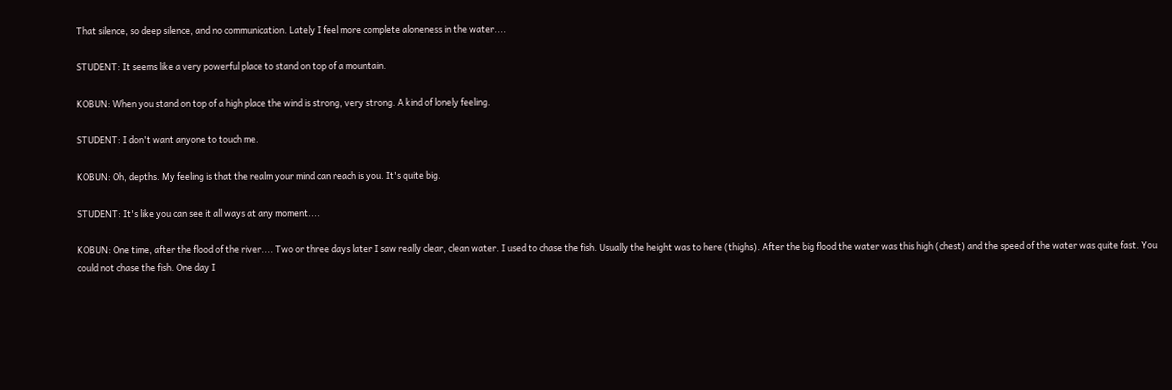That silence, so deep silence, and no communication. Lately I feel more complete aloneness in the water....

STUDENT: It seems like a very powerful place to stand on top of a mountain.

KOBUN: When you stand on top of a high place the wind is strong, very strong. A kind of lonely feeling.

STUDENT: I don't want anyone to touch me.

KOBUN: Oh, depths. My feeling is that the realm your mind can reach is you. It's quite big.

STUDENT: It's like you can see it all ways at any moment....

KOBUN: One time, after the flood of the river.... Two or three days later I saw really clear, clean water. I used to chase the fish. Usually the height was to here (thighs). After the big flood the water was this high (chest) and the speed of the water was quite fast. You could not chase the fish. One day I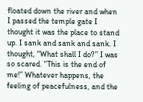floated down the river and when I passed the temple gate I thought it was the place to stand up. I sank and sank and sank. I thought, “What shall I do?” I was so scared. “This is the end of me!” Whatever happens, the feeling of peacefulness, and the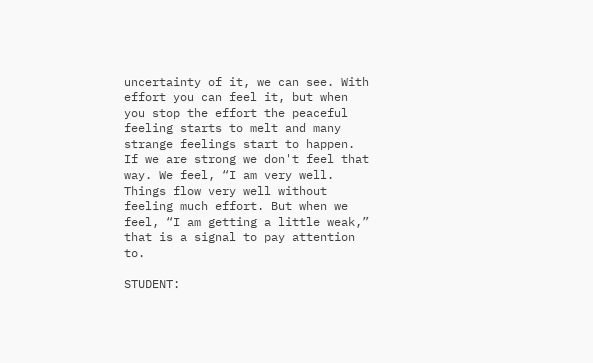uncertainty of it, we can see. With effort you can feel it, but when you stop the effort the peaceful feeling starts to melt and many strange feelings start to happen. If we are strong we don't feel that way. We feel, “I am very well. Things flow very well without feeling much effort. But when we feel, “I am getting a little weak,” that is a signal to pay attention to.

STUDENT: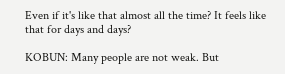Even if it's like that almost all the time? It feels like that for days and days?

KOBUN: Many people are not weak. But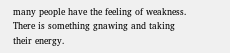many people have the feeling of weakness. There is something gnawing and taking their energy.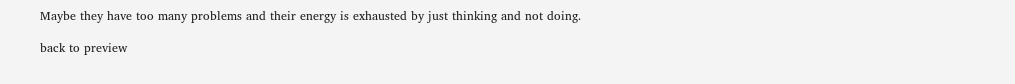Maybe they have too many problems and their energy is exhausted by just thinking and not doing.

back to preview